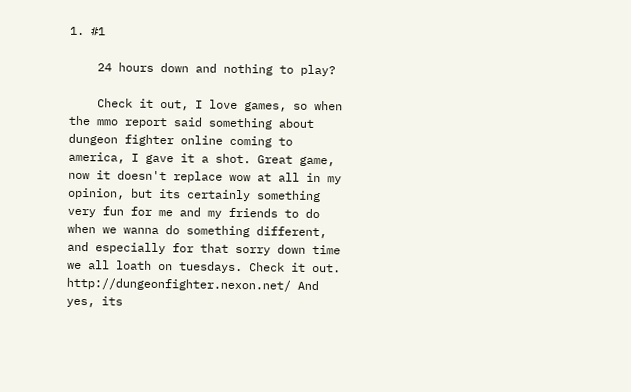1. #1

    24 hours down and nothing to play?

    Check it out, I love games, so when the mmo report said something about dungeon fighter online coming to america, I gave it a shot. Great game, now it doesn't replace wow at all in my opinion, but its certainly something very fun for me and my friends to do when we wanna do something different, and especially for that sorry down time we all loath on tuesdays. Check it out. http://dungeonfighter.nexon.net/ And yes, its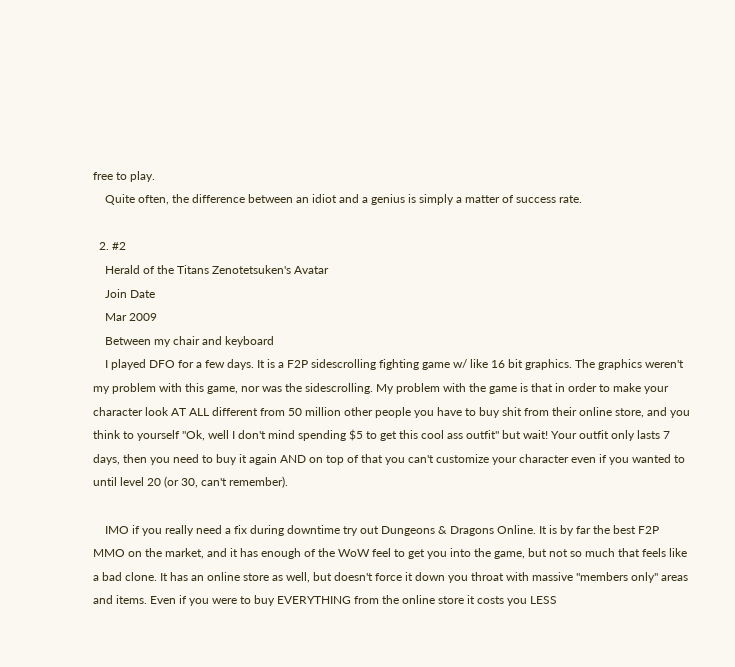free to play.
    Quite often, the difference between an idiot and a genius is simply a matter of success rate.

  2. #2
    Herald of the Titans Zenotetsuken's Avatar
    Join Date
    Mar 2009
    Between my chair and keyboard
    I played DFO for a few days. It is a F2P sidescrolling fighting game w/ like 16 bit graphics. The graphics weren't my problem with this game, nor was the sidescrolling. My problem with the game is that in order to make your character look AT ALL different from 50 million other people you have to buy shit from their online store, and you think to yourself "Ok, well I don't mind spending $5 to get this cool ass outfit" but wait! Your outfit only lasts 7 days, then you need to buy it again AND on top of that you can't customize your character even if you wanted to until level 20 (or 30, can't remember).

    IMO if you really need a fix during downtime try out Dungeons & Dragons Online. It is by far the best F2P MMO on the market, and it has enough of the WoW feel to get you into the game, but not so much that feels like a bad clone. It has an online store as well, but doesn't force it down you throat with massive "members only" areas and items. Even if you were to buy EVERYTHING from the online store it costs you LESS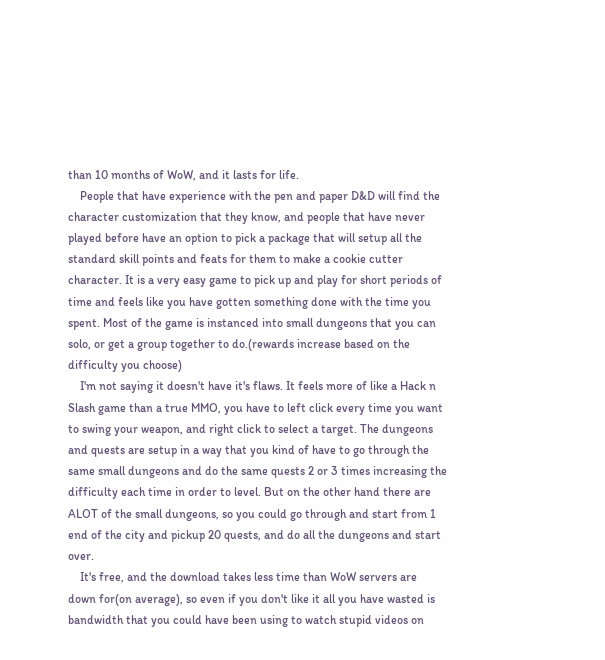than 10 months of WoW, and it lasts for life.
    People that have experience with the pen and paper D&D will find the character customization that they know, and people that have never played before have an option to pick a package that will setup all the standard skill points and feats for them to make a cookie cutter character. It is a very easy game to pick up and play for short periods of time and feels like you have gotten something done with the time you spent. Most of the game is instanced into small dungeons that you can solo, or get a group together to do.(rewards increase based on the difficulty you choose)
    I'm not saying it doesn't have it's flaws. It feels more of like a Hack n Slash game than a true MMO, you have to left click every time you want to swing your weapon, and right click to select a target. The dungeons and quests are setup in a way that you kind of have to go through the same small dungeons and do the same quests 2 or 3 times increasing the difficulty each time in order to level. But on the other hand there are ALOT of the small dungeons, so you could go through and start from 1 end of the city and pickup 20 quests, and do all the dungeons and start over.
    It's free, and the download takes less time than WoW servers are down for(on average), so even if you don't like it all you have wasted is bandwidth that you could have been using to watch stupid videos on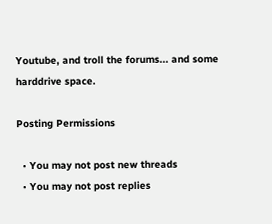Youtube, and troll the forums... and some harddrive space.

Posting Permissions

  • You may not post new threads
  • You may not post replies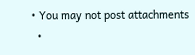• You may not post attachments
  •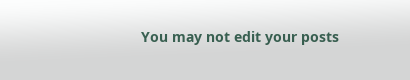You may not edit your posts